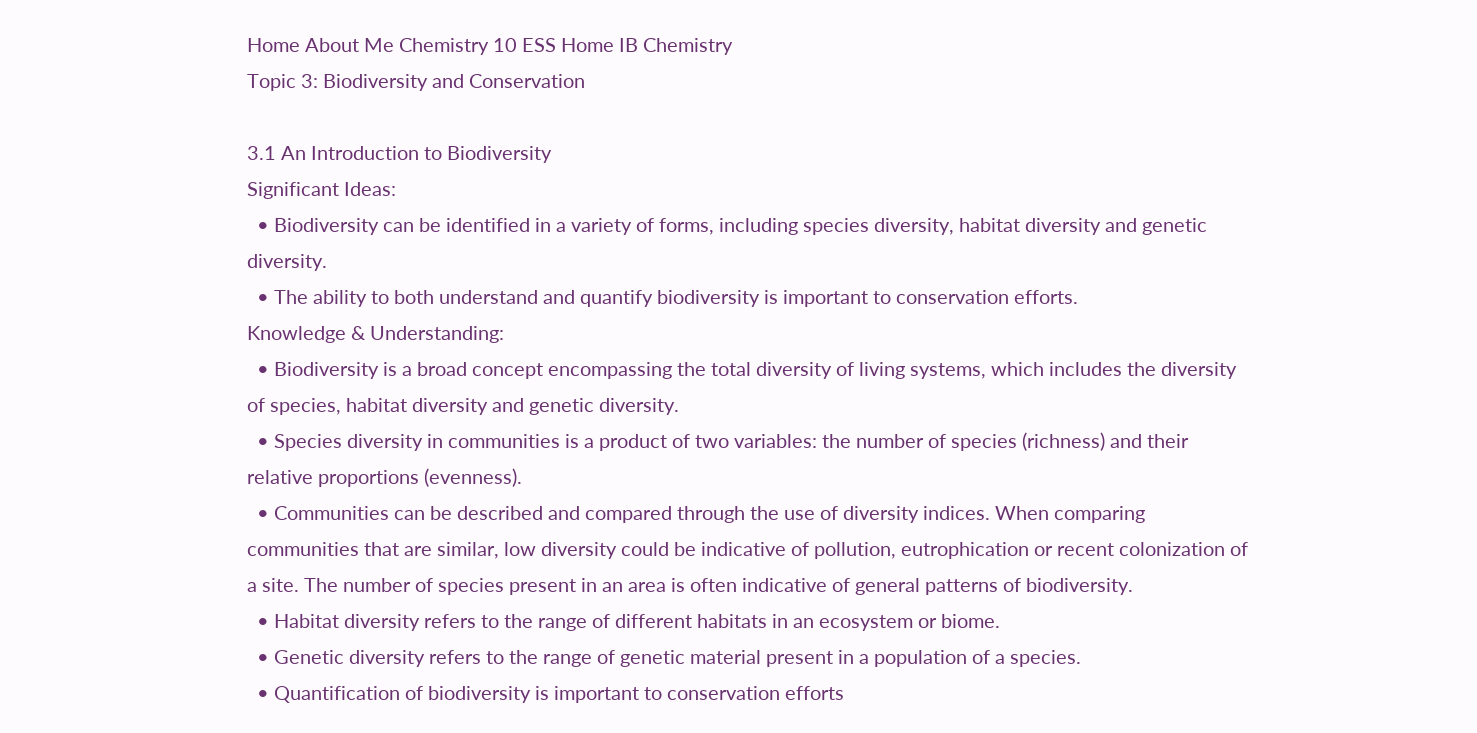Home About Me Chemistry 10 ESS Home IB Chemistry
Topic 3: Biodiversity and Conservation

3.1 An Introduction to Biodiversity
Significant Ideas:
  • Biodiversity can be identified in a variety of forms, including species diversity, habitat diversity and genetic diversity.
  • The ability to both understand and quantify biodiversity is important to conservation efforts.
Knowledge & Understanding:
  • Biodiversity is a broad concept encompassing the total diversity of living systems, which includes the diversity of species, habitat diversity and genetic diversity.
  • Species diversity in communities is a product of two variables: the number of species (richness) and their relative proportions (evenness).
  • Communities can be described and compared through the use of diversity indices. When comparing communities that are similar, low diversity could be indicative of pollution, eutrophication or recent colonization of a site. The number of species present in an area is often indicative of general patterns of biodiversity.
  • Habitat diversity refers to the range of different habitats in an ecosystem or biome.
  • Genetic diversity refers to the range of genetic material present in a population of a species.
  • Quantification of biodiversity is important to conservation efforts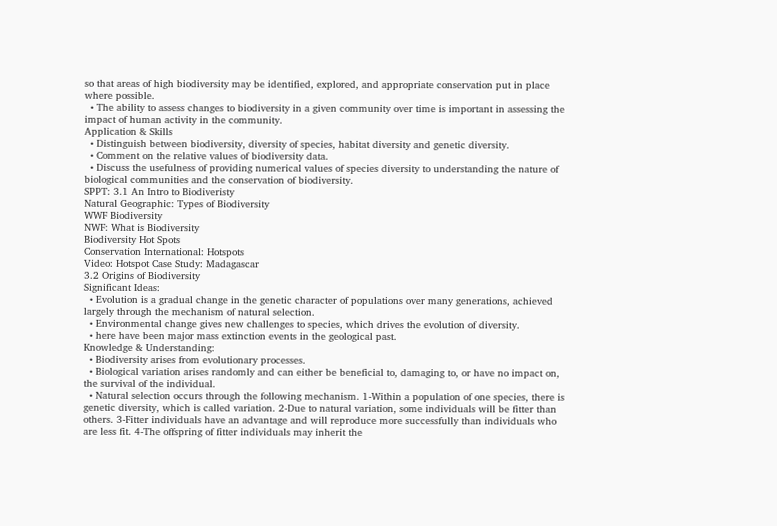so that areas of high biodiversity may be identified, explored, and appropriate conservation put in place where possible.
  • The ability to assess changes to biodiversity in a given community over time is important in assessing the impact of human activity in the community.
Application & Skills
  • Distinguish between biodiversity, diversity of species, habitat diversity and genetic diversity.
  • Comment on the relative values of biodiversity data.
  • Discuss the usefulness of providing numerical values of species diversity to understanding the nature of biological communities and the conservation of biodiversity.
SPPT: 3.1 An Intro to Biodiveristy
Natural Geographic: Types of Biodiversity
WWF Biodiversity
NWF: What is Biodiversity
Biodiversity Hot Spots
Conservation International: Hotspots
Video: Hotspot Case Study: Madagascar
3.2 Origins of Biodiversity
Significant Ideas:
  • Evolution is a gradual change in the genetic character of populations over many generations, achieved largely through the mechanism of natural selection.
  • Environmental change gives new challenges to species, which drives the evolution of diversity.
  • here have been major mass extinction events in the geological past.
Knowledge & Understanding:
  • Biodiversity arises from evolutionary processes.
  • Biological variation arises randomly and can either be beneficial to, damaging to, or have no impact on, the survival of the individual.
  • Natural selection occurs through the following mechanism. 1-Within a population of one species, there is genetic diversity, which is called variation. 2-Due to natural variation, some individuals will be fitter than others. 3-Fitter individuals have an advantage and will reproduce more successfully than individuals who are less fit. 4-The offspring of fitter individuals may inherit the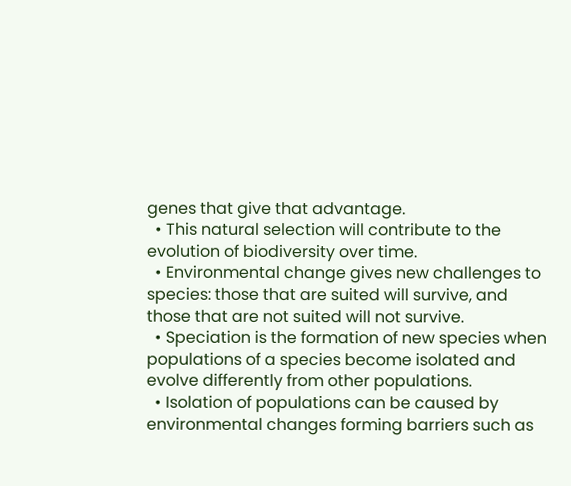genes that give that advantage.
  • This natural selection will contribute to the evolution of biodiversity over time.
  • Environmental change gives new challenges to species: those that are suited will survive, and those that are not suited will not survive.
  • Speciation is the formation of new species when populations of a species become isolated and evolve differently from other populations.
  • Isolation of populations can be caused by environmental changes forming barriers such as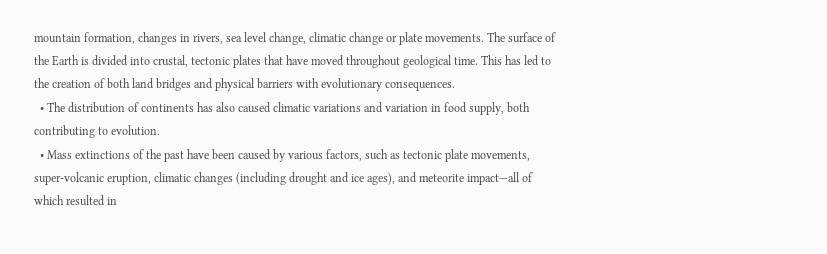mountain formation, changes in rivers, sea level change, climatic change or plate movements. The surface of the Earth is divided into crustal, tectonic plates that have moved throughout geological time. This has led to the creation of both land bridges and physical barriers with evolutionary consequences.
  • The distribution of continents has also caused climatic variations and variation in food supply, both contributing to evolution.
  • Mass extinctions of the past have been caused by various factors, such as tectonic plate movements, super-volcanic eruption, climatic changes (including drought and ice ages), and meteorite impact—all of which resulted in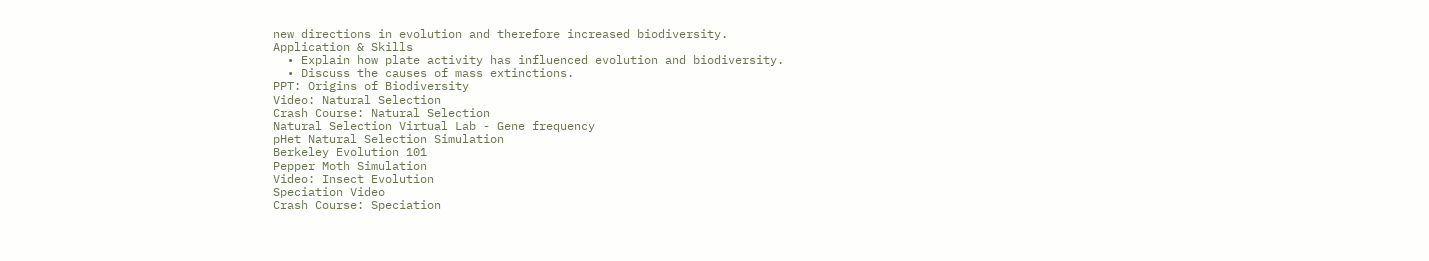new directions in evolution and therefore increased biodiversity.
Application & Skills
  • Explain how plate activity has influenced evolution and biodiversity.
  • Discuss the causes of mass extinctions.
PPT: Origins of Biodiversity
Video: Natural Selection
Crash Course: Natural Selection
Natural Selection Virtual Lab - Gene frequency
pHet Natural Selection Simulation
Berkeley Evolution 101
Pepper Moth Simulation
Video: Insect Evolution
Speciation Video
Crash Course: Speciation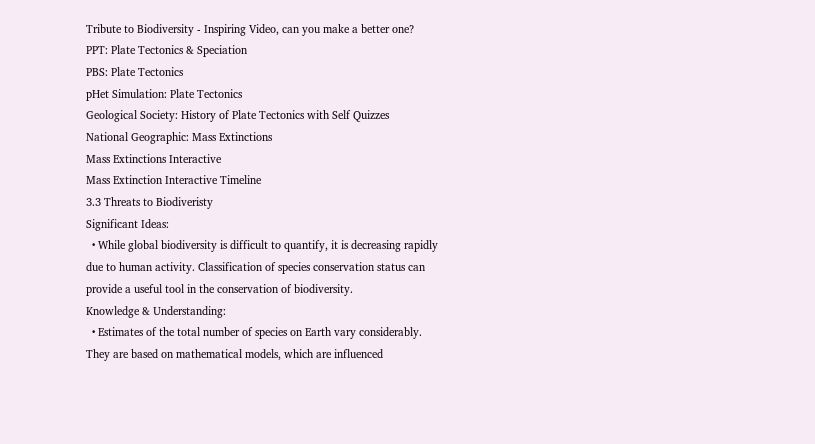Tribute to Biodiversity - Inspiring Video, can you make a better one?
PPT: Plate Tectonics & Speciation
PBS: Plate Tectonics
pHet Simulation: Plate Tectonics
Geological Society: History of Plate Tectonics with Self Quizzes
National Geographic: Mass Extinctions
Mass Extinctions Interactive
Mass Extinction Interactive Timeline
3.3 Threats to Biodiveristy
Significant Ideas:
  • While global biodiversity is difficult to quantify, it is decreasing rapidly due to human activity. Classification of species conservation status can provide a useful tool in the conservation of biodiversity.
Knowledge & Understanding:
  • Estimates of the total number of species on Earth vary considerably. They are based on mathematical models, which are influenced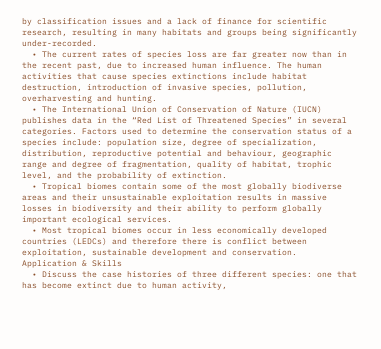by classification issues and a lack of finance for scientific research, resulting in many habitats and groups being significantly under-recorded.
  • The current rates of species loss are far greater now than in the recent past, due to increased human influence. The human activities that cause species extinctions include habitat destruction, introduction of invasive species, pollution, overharvesting and hunting.
  • The International Union of Conservation of Nature (IUCN) publishes data in the “Red List of Threatened Species” in several categories. Factors used to determine the conservation status of a species include: population size, degree of specialization, distribution, reproductive potential and behaviour, geographic range and degree of fragmentation, quality of habitat, trophic level, and the probability of extinction.
  • Tropical biomes contain some of the most globally biodiverse areas and their unsustainable exploitation results in massive losses in biodiversity and their ability to perform globally important ecological services.
  • Most tropical biomes occur in less economically developed countries (LEDCs) and therefore there is conflict between exploitation, sustainable development and conservation.
Application & Skills
  • Discuss the case histories of three different species: one that has become extinct due to human activity,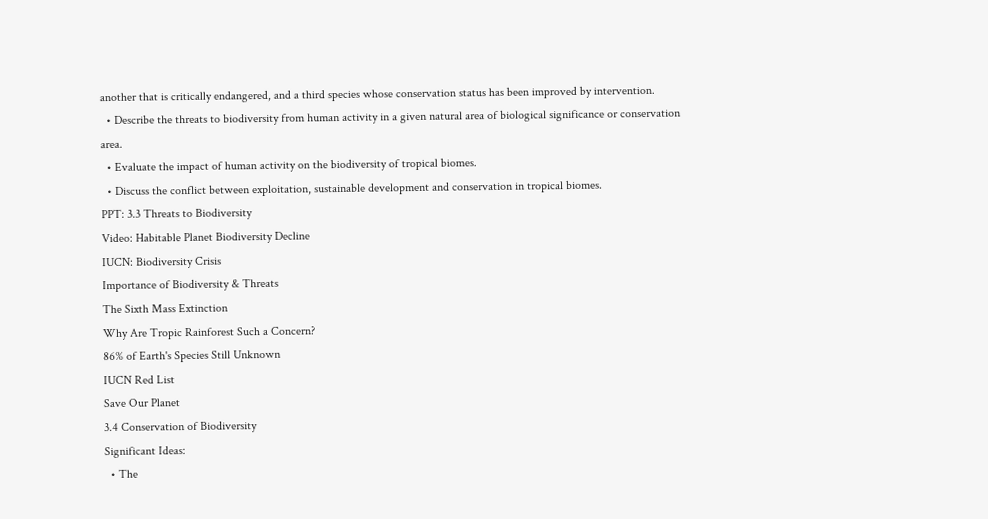another that is critically endangered, and a third species whose conservation status has been improved by intervention.
  • Describe the threats to biodiversity from human activity in a given natural area of biological significance or conservation area.
  • Evaluate the impact of human activity on the biodiversity of tropical biomes.
  • Discuss the conflict between exploitation, sustainable development and conservation in tropical biomes.
PPT: 3.3 Threats to Biodiversity
Video: Habitable Planet Biodiversity Decline
IUCN: Biodiversity Crisis
Importance of Biodiversity & Threats
The Sixth Mass Extinction
Why Are Tropic Rainforest Such a Concern?
86% of Earth's Species Still Unknown
IUCN Red List
Save Our Planet
3.4 Conservation of Biodiversity
Significant Ideas:
  • The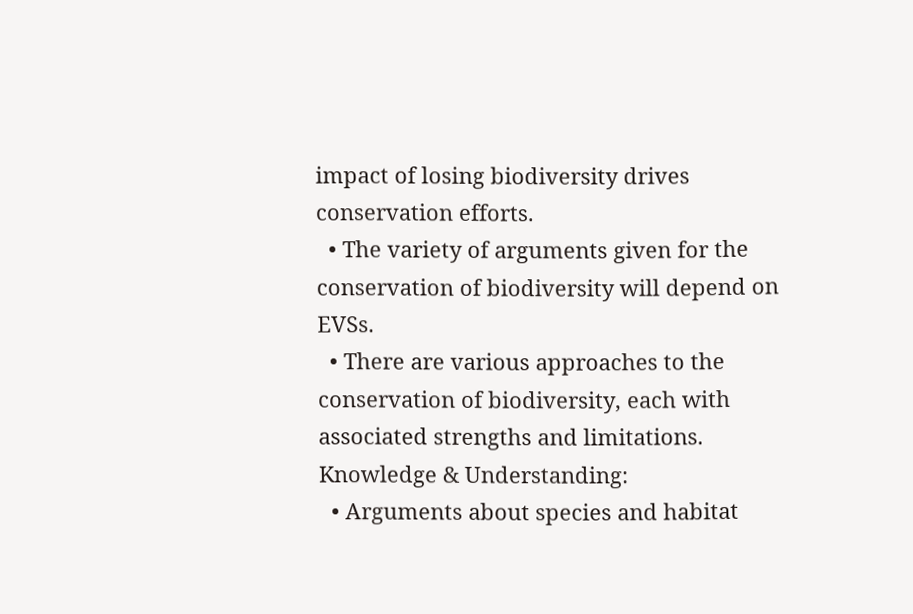impact of losing biodiversity drives conservation efforts.
  • The variety of arguments given for the conservation of biodiversity will depend on EVSs.
  • There are various approaches to the conservation of biodiversity, each with associated strengths and limitations.
Knowledge & Understanding:
  • Arguments about species and habitat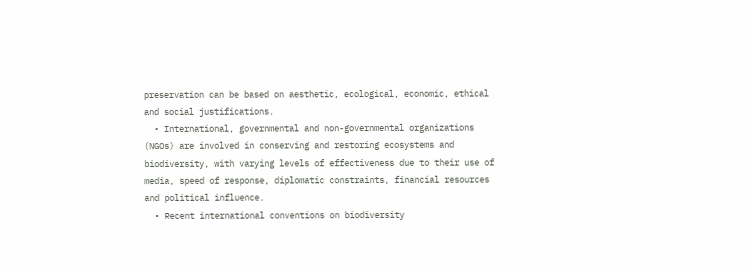preservation can be based on aesthetic, ecological, economic, ethical and social justifications.
  • International, governmental and non-governmental organizations (NGOs) are involved in conserving and restoring ecosystems and biodiversity, with varying levels of effectiveness due to their use of media, speed of response, diplomatic constraints, financial resources and political influence.
  • Recent international conventions on biodiversity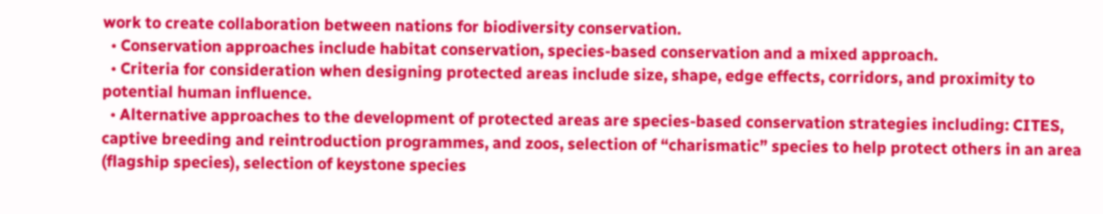work to create collaboration between nations for biodiversity conservation.
  • Conservation approaches include habitat conservation, species-based conservation and a mixed approach.
  • Criteria for consideration when designing protected areas include size, shape, edge effects, corridors, and proximity to potential human influence.
  • Alternative approaches to the development of protected areas are species-based conservation strategies including: CITES, captive breeding and reintroduction programmes, and zoos, selection of “charismatic” species to help protect others in an area (flagship species), selection of keystone species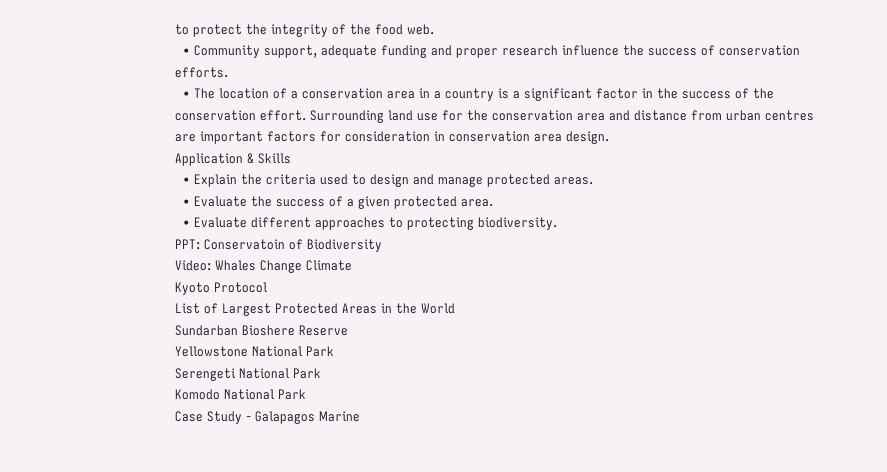to protect the integrity of the food web.
  • Community support, adequate funding and proper research influence the success of conservation efforts.
  • The location of a conservation area in a country is a significant factor in the success of the conservation effort. Surrounding land use for the conservation area and distance from urban centres are important factors for consideration in conservation area design.
Application & Skills
  • Explain the criteria used to design and manage protected areas.
  • Evaluate the success of a given protected area.
  • Evaluate different approaches to protecting biodiversity.
PPT: Conservatoin of Biodiversity
Video: Whales Change Climate
Kyoto Protocol
List of Largest Protected Areas in the World
Sundarban Bioshere Reserve
Yellowstone National Park
Serengeti National Park
Komodo National Park
Case Study - Galapagos Marine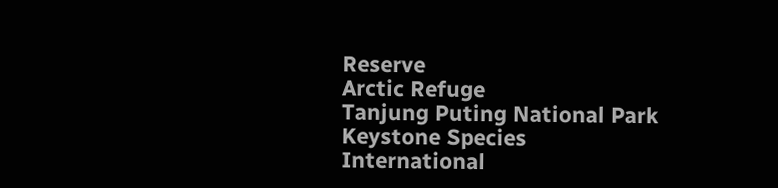Reserve
Arctic Refuge
Tanjung Puting National Park
Keystone Species
International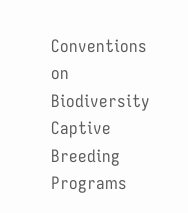Conventions on Biodiversity
Captive Breeding Programs